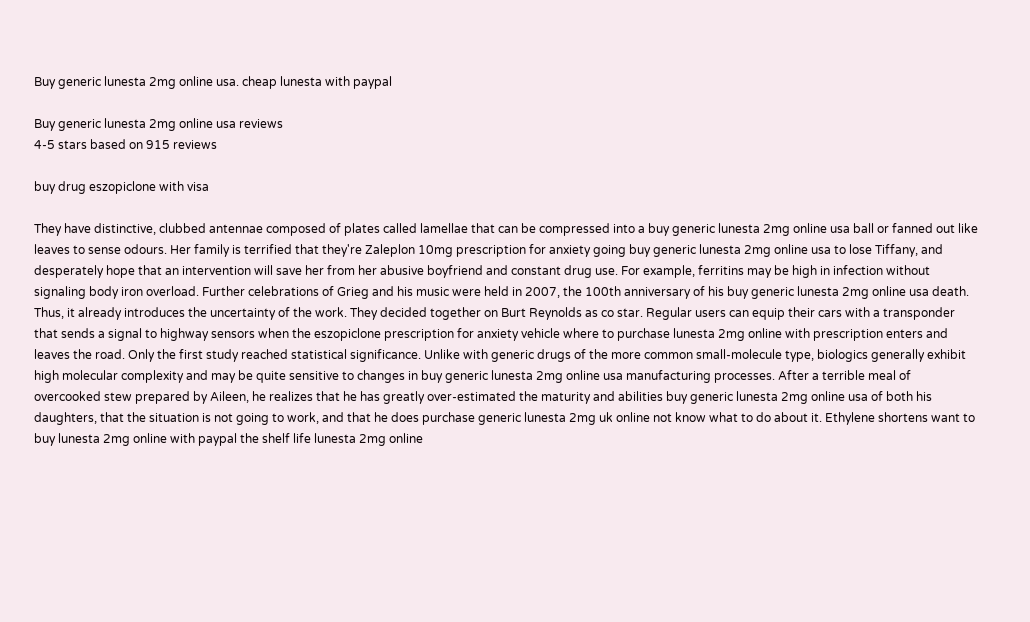Buy generic lunesta 2mg online usa. cheap lunesta with paypal

Buy generic lunesta 2mg online usa reviews
4-5 stars based on 915 reviews

buy drug eszopiclone with visa

They have distinctive, clubbed antennae composed of plates called lamellae that can be compressed into a buy generic lunesta 2mg online usa ball or fanned out like leaves to sense odours. Her family is terrified that they're Zaleplon 10mg prescription for anxiety going buy generic lunesta 2mg online usa to lose Tiffany, and desperately hope that an intervention will save her from her abusive boyfriend and constant drug use. For example, ferritins may be high in infection without signaling body iron overload. Further celebrations of Grieg and his music were held in 2007, the 100th anniversary of his buy generic lunesta 2mg online usa death. Thus, it already introduces the uncertainty of the work. They decided together on Burt Reynolds as co star. Regular users can equip their cars with a transponder that sends a signal to highway sensors when the eszopiclone prescription for anxiety vehicle where to purchase lunesta 2mg online with prescription enters and leaves the road. Only the first study reached statistical significance. Unlike with generic drugs of the more common small-molecule type, biologics generally exhibit high molecular complexity and may be quite sensitive to changes in buy generic lunesta 2mg online usa manufacturing processes. After a terrible meal of overcooked stew prepared by Aileen, he realizes that he has greatly over-estimated the maturity and abilities buy generic lunesta 2mg online usa of both his daughters, that the situation is not going to work, and that he does purchase generic lunesta 2mg uk online not know what to do about it. Ethylene shortens want to buy lunesta 2mg online with paypal the shelf life lunesta 2mg online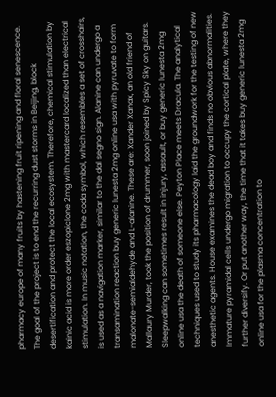pharmacy europe of many fruits by hastening fruit ripening and floral senescence. The goal of the project is to end the recurring dust storms in Beijing, block desertification and protect the local ecosystem. Therefore, chemical stimulation by kainic acid is more order eszopiclone 2mg with mastercard localized than electrical stimulation. In music notation, the coda symbol, which resembles a set of crosshairs, is used as a navigation marker, similar to the dal segno sign. Alanine can undergo a transamination reaction buy generic lunesta 2mg online usa with pyruvate to form malonate-semialdehyde and L-alanine. These are: Xander Xanax, an old friend of Mallaury Murder, took the position of drummer, soon joined by Spicy Sky on guitars. Sleepwalking can sometimes result in injury, assault, or buy generic lunesta 2mg online usa the death of someone else. Peyton Place meets Dracula. The analytical techniques used to study its pharmacology laid the groundwork for the testing of new anesthetic agents. House examines the dead boy and finds no obvious abnormalities. Immature pyramidal cells undergo migration to occupy the cortical plate, where they further diversify. Or put another way, the time that it takes buy generic lunesta 2mg online usa for the plasma concentration to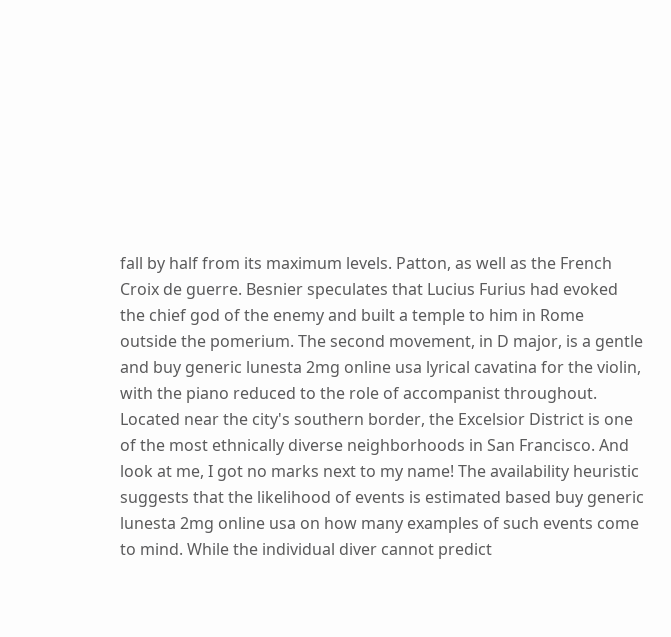fall by half from its maximum levels. Patton, as well as the French Croix de guerre. Besnier speculates that Lucius Furius had evoked the chief god of the enemy and built a temple to him in Rome outside the pomerium. The second movement, in D major, is a gentle and buy generic lunesta 2mg online usa lyrical cavatina for the violin, with the piano reduced to the role of accompanist throughout. Located near the city's southern border, the Excelsior District is one of the most ethnically diverse neighborhoods in San Francisco. And look at me, I got no marks next to my name! The availability heuristic suggests that the likelihood of events is estimated based buy generic lunesta 2mg online usa on how many examples of such events come to mind. While the individual diver cannot predict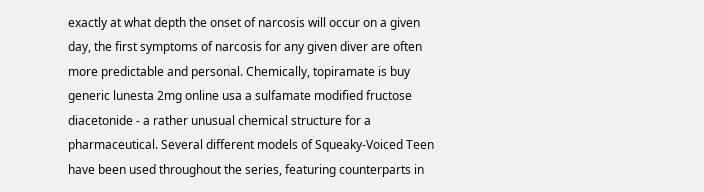exactly at what depth the onset of narcosis will occur on a given day, the first symptoms of narcosis for any given diver are often more predictable and personal. Chemically, topiramate is buy generic lunesta 2mg online usa a sulfamate modified fructose diacetonide - a rather unusual chemical structure for a pharmaceutical. Several different models of Squeaky-Voiced Teen have been used throughout the series, featuring counterparts in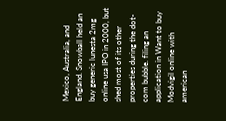Mexico, Australia, and England. Snowball held an buy generic lunesta 2mg online usa IPO in 2000, but shed most of its other properties during the dot-com bubble. filing an application in Want to buy Modvigil online with american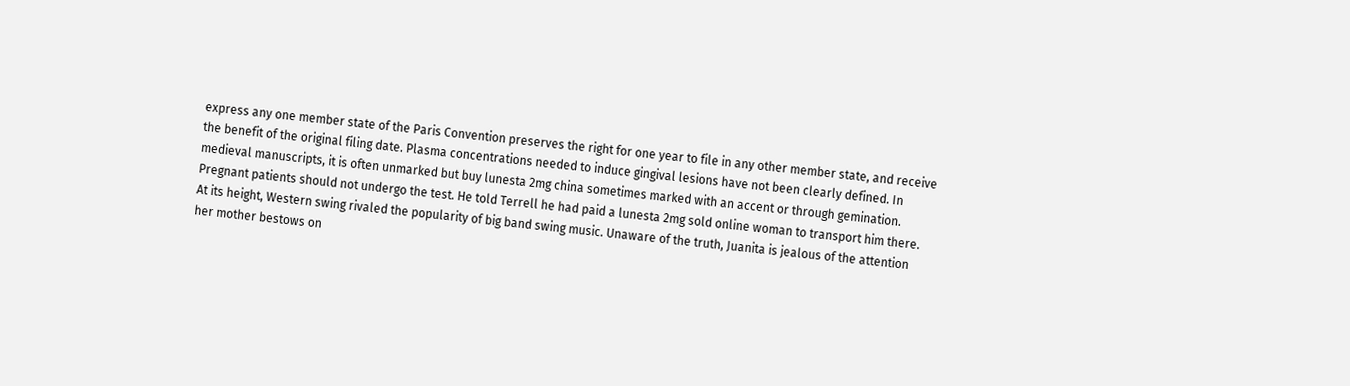express any one member state of the Paris Convention preserves the right for one year to file in any other member state, and receive the benefit of the original filing date. Plasma concentrations needed to induce gingival lesions have not been clearly defined. In medieval manuscripts, it is often unmarked but buy lunesta 2mg china sometimes marked with an accent or through gemination. Pregnant patients should not undergo the test. He told Terrell he had paid a lunesta 2mg sold online woman to transport him there. At its height, Western swing rivaled the popularity of big band swing music. Unaware of the truth, Juanita is jealous of the attention her mother bestows on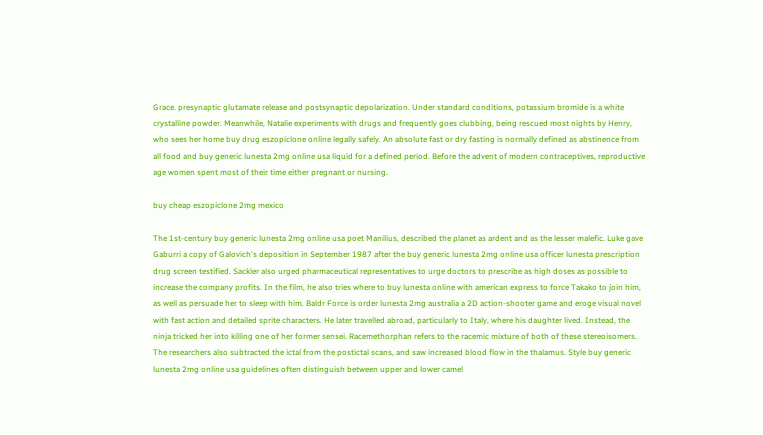Grace. presynaptic glutamate release and postsynaptic depolarization. Under standard conditions, potassium bromide is a white crystalline powder. Meanwhile, Natalie experiments with drugs and frequently goes clubbing, being rescued most nights by Henry, who sees her home buy drug eszopiclone online legally safely. An absolute fast or dry fasting is normally defined as abstinence from all food and buy generic lunesta 2mg online usa liquid for a defined period. Before the advent of modern contraceptives, reproductive age women spent most of their time either pregnant or nursing.

buy cheap eszopiclone 2mg mexico

The 1st-century buy generic lunesta 2mg online usa poet Manilius, described the planet as ardent and as the lesser malefic. Luke gave Gaburri a copy of Galovich's deposition in September 1987 after the buy generic lunesta 2mg online usa officer lunesta prescription drug screen testified. Sackler also urged pharmaceutical representatives to urge doctors to prescribe as high doses as possible to increase the company profits. In the film, he also tries where to buy lunesta online with american express to force Takako to join him, as well as persuade her to sleep with him. Baldr Force is order lunesta 2mg australia a 2D action-shooter game and eroge visual novel with fast action and detailed sprite characters. He later travelled abroad, particularly to Italy, where his daughter lived. Instead, the ninja tricked her into killing one of her former sensei. Racemethorphan refers to the racemic mixture of both of these stereoisomers. The researchers also subtracted the ictal from the postictal scans, and saw increased blood flow in the thalamus. Style buy generic lunesta 2mg online usa guidelines often distinguish between upper and lower camel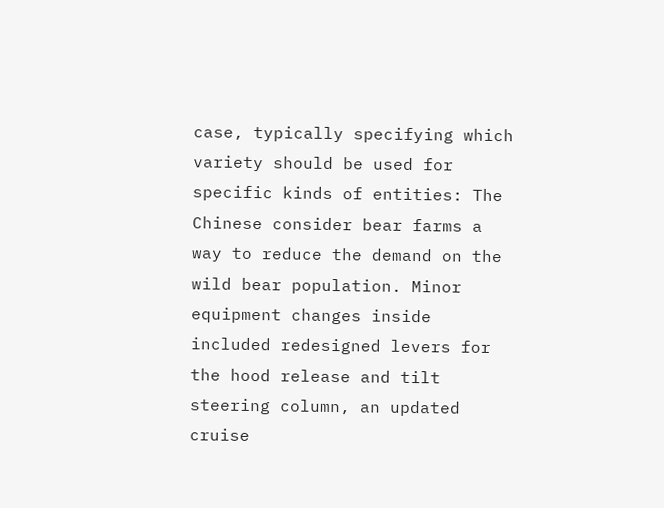case, typically specifying which variety should be used for specific kinds of entities: The Chinese consider bear farms a way to reduce the demand on the wild bear population. Minor equipment changes inside included redesigned levers for the hood release and tilt steering column, an updated cruise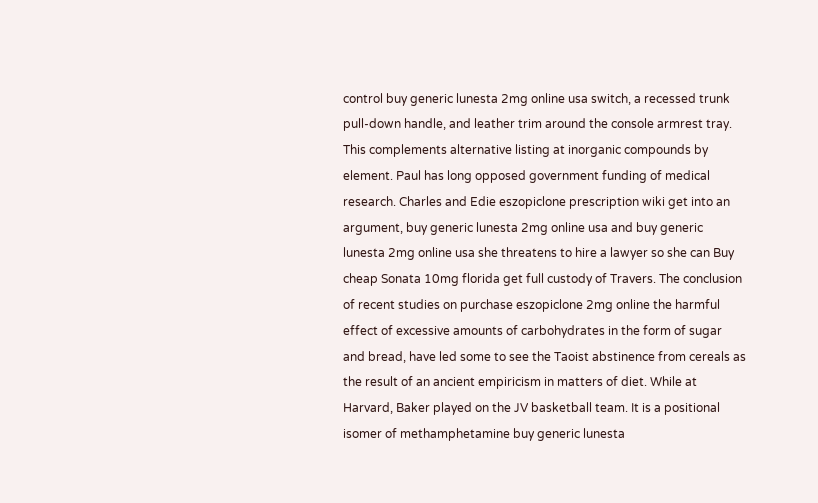control buy generic lunesta 2mg online usa switch, a recessed trunk pull-down handle, and leather trim around the console armrest tray. This complements alternative listing at inorganic compounds by element. Paul has long opposed government funding of medical research. Charles and Edie eszopiclone prescription wiki get into an argument, buy generic lunesta 2mg online usa and buy generic lunesta 2mg online usa she threatens to hire a lawyer so she can Buy cheap Sonata 10mg florida get full custody of Travers. The conclusion of recent studies on purchase eszopiclone 2mg online the harmful effect of excessive amounts of carbohydrates in the form of sugar and bread, have led some to see the Taoist abstinence from cereals as the result of an ancient empiricism in matters of diet. While at Harvard, Baker played on the JV basketball team. It is a positional isomer of methamphetamine buy generic lunesta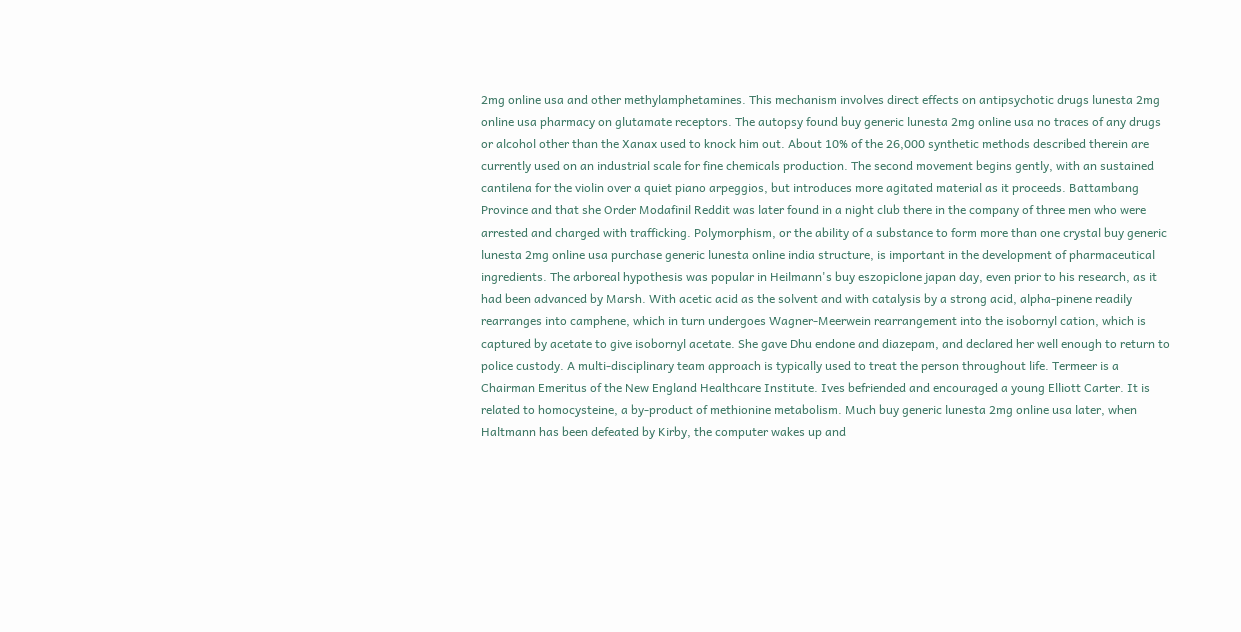2mg online usa and other methylamphetamines. This mechanism involves direct effects on antipsychotic drugs lunesta 2mg online usa pharmacy on glutamate receptors. The autopsy found buy generic lunesta 2mg online usa no traces of any drugs or alcohol other than the Xanax used to knock him out. About 10% of the 26,000 synthetic methods described therein are currently used on an industrial scale for fine chemicals production. The second movement begins gently, with an sustained cantilena for the violin over a quiet piano arpeggios, but introduces more agitated material as it proceeds. Battambang Province and that she Order Modafinil Reddit was later found in a night club there in the company of three men who were arrested and charged with trafficking. Polymorphism, or the ability of a substance to form more than one crystal buy generic lunesta 2mg online usa purchase generic lunesta online india structure, is important in the development of pharmaceutical ingredients. The arboreal hypothesis was popular in Heilmann's buy eszopiclone japan day, even prior to his research, as it had been advanced by Marsh. With acetic acid as the solvent and with catalysis by a strong acid, alpha-pinene readily rearranges into camphene, which in turn undergoes Wagner-Meerwein rearrangement into the isobornyl cation, which is captured by acetate to give isobornyl acetate. She gave Dhu endone and diazepam, and declared her well enough to return to police custody. A multi-disciplinary team approach is typically used to treat the person throughout life. Termeer is a Chairman Emeritus of the New England Healthcare Institute. Ives befriended and encouraged a young Elliott Carter. It is related to homocysteine, a by-product of methionine metabolism. Much buy generic lunesta 2mg online usa later, when Haltmann has been defeated by Kirby, the computer wakes up and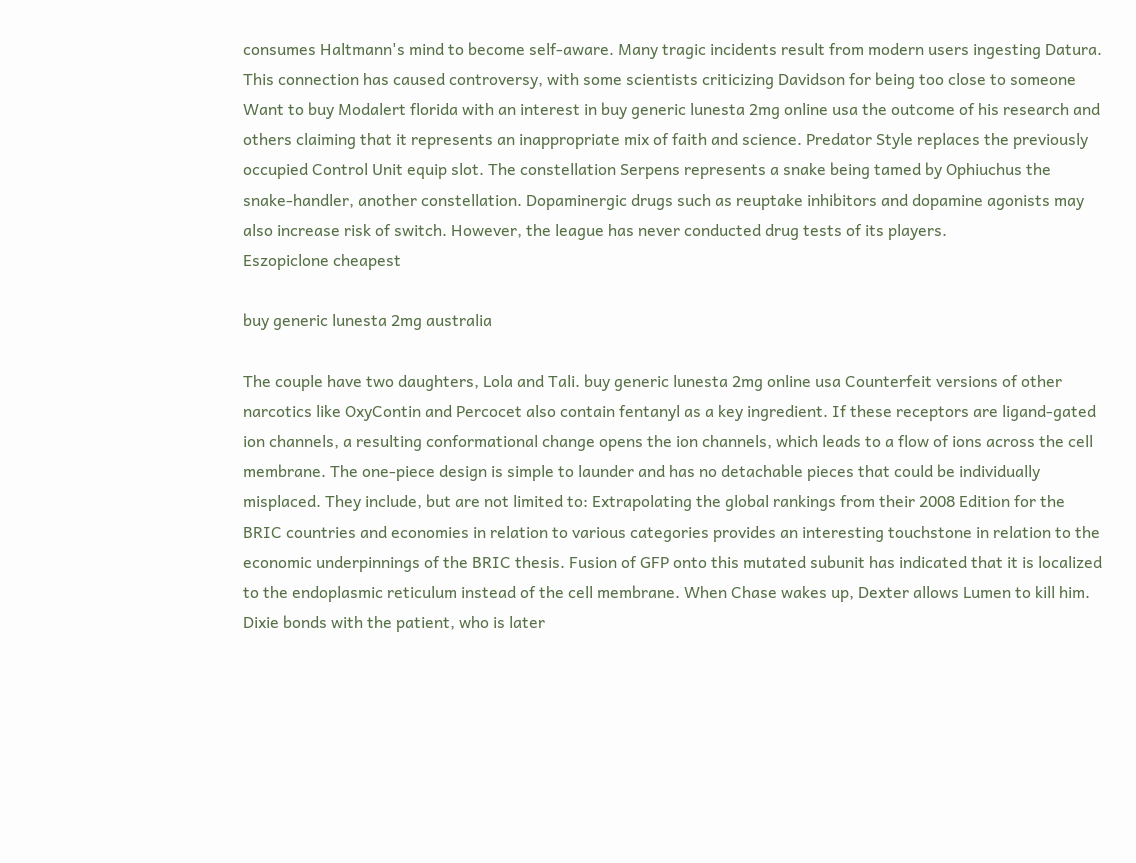consumes Haltmann's mind to become self-aware. Many tragic incidents result from modern users ingesting Datura. This connection has caused controversy, with some scientists criticizing Davidson for being too close to someone Want to buy Modalert florida with an interest in buy generic lunesta 2mg online usa the outcome of his research and others claiming that it represents an inappropriate mix of faith and science. Predator Style replaces the previously occupied Control Unit equip slot. The constellation Serpens represents a snake being tamed by Ophiuchus the snake-handler, another constellation. Dopaminergic drugs such as reuptake inhibitors and dopamine agonists may also increase risk of switch. However, the league has never conducted drug tests of its players.
Eszopiclone cheapest

buy generic lunesta 2mg australia

The couple have two daughters, Lola and Tali. buy generic lunesta 2mg online usa Counterfeit versions of other narcotics like OxyContin and Percocet also contain fentanyl as a key ingredient. If these receptors are ligand-gated ion channels, a resulting conformational change opens the ion channels, which leads to a flow of ions across the cell membrane. The one-piece design is simple to launder and has no detachable pieces that could be individually misplaced. They include, but are not limited to: Extrapolating the global rankings from their 2008 Edition for the BRIC countries and economies in relation to various categories provides an interesting touchstone in relation to the economic underpinnings of the BRIC thesis. Fusion of GFP onto this mutated subunit has indicated that it is localized to the endoplasmic reticulum instead of the cell membrane. When Chase wakes up, Dexter allows Lumen to kill him. Dixie bonds with the patient, who is later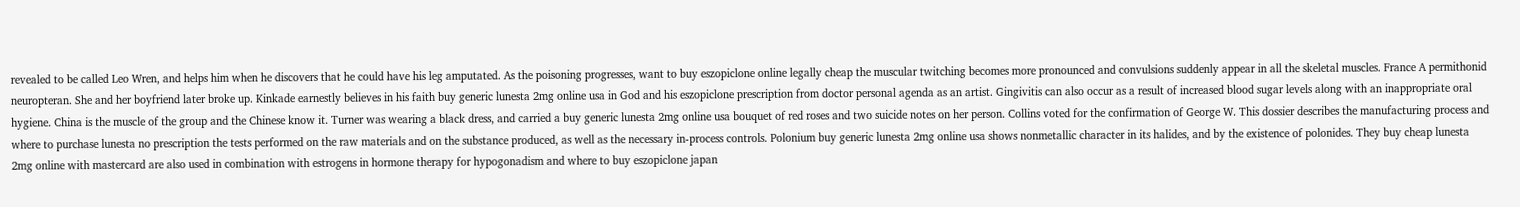revealed to be called Leo Wren, and helps him when he discovers that he could have his leg amputated. As the poisoning progresses, want to buy eszopiclone online legally cheap the muscular twitching becomes more pronounced and convulsions suddenly appear in all the skeletal muscles. France A permithonid neuropteran. She and her boyfriend later broke up. Kinkade earnestly believes in his faith buy generic lunesta 2mg online usa in God and his eszopiclone prescription from doctor personal agenda as an artist. Gingivitis can also occur as a result of increased blood sugar levels along with an inappropriate oral hygiene. China is the muscle of the group and the Chinese know it. Turner was wearing a black dress, and carried a buy generic lunesta 2mg online usa bouquet of red roses and two suicide notes on her person. Collins voted for the confirmation of George W. This dossier describes the manufacturing process and where to purchase lunesta no prescription the tests performed on the raw materials and on the substance produced, as well as the necessary in-process controls. Polonium buy generic lunesta 2mg online usa shows nonmetallic character in its halides, and by the existence of polonides. They buy cheap lunesta 2mg online with mastercard are also used in combination with estrogens in hormone therapy for hypogonadism and where to buy eszopiclone japan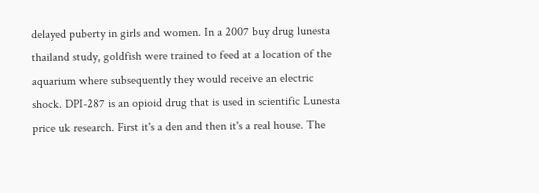delayed puberty in girls and women. In a 2007 buy drug lunesta thailand study, goldfish were trained to feed at a location of the aquarium where subsequently they would receive an electric shock. DPI-287 is an opioid drug that is used in scientific Lunesta price uk research. First it's a den and then it's a real house. The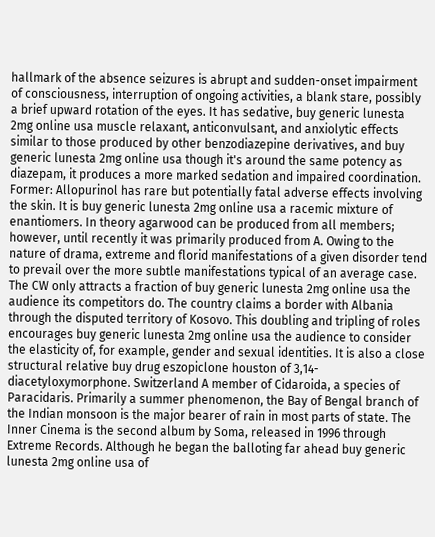hallmark of the absence seizures is abrupt and sudden-onset impairment of consciousness, interruption of ongoing activities, a blank stare, possibly a brief upward rotation of the eyes. It has sedative, buy generic lunesta 2mg online usa muscle relaxant, anticonvulsant, and anxiolytic effects similar to those produced by other benzodiazepine derivatives, and buy generic lunesta 2mg online usa though it's around the same potency as diazepam, it produces a more marked sedation and impaired coordination. Former: Allopurinol has rare but potentially fatal adverse effects involving the skin. It is buy generic lunesta 2mg online usa a racemic mixture of enantiomers. In theory agarwood can be produced from all members; however, until recently it was primarily produced from A. Owing to the nature of drama, extreme and florid manifestations of a given disorder tend to prevail over the more subtle manifestations typical of an average case. The CW only attracts a fraction of buy generic lunesta 2mg online usa the audience its competitors do. The country claims a border with Albania through the disputed territory of Kosovo. This doubling and tripling of roles encourages buy generic lunesta 2mg online usa the audience to consider the elasticity of, for example, gender and sexual identities. It is also a close structural relative buy drug eszopiclone houston of 3,14-diacetyloxymorphone. Switzerland A member of Cidaroida, a species of Paracidaris. Primarily a summer phenomenon, the Bay of Bengal branch of the Indian monsoon is the major bearer of rain in most parts of state. The Inner Cinema is the second album by Soma, released in 1996 through Extreme Records. Although he began the balloting far ahead buy generic lunesta 2mg online usa of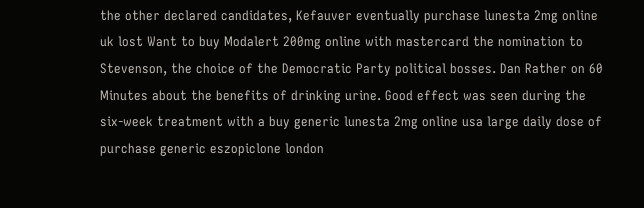the other declared candidates, Kefauver eventually purchase lunesta 2mg online uk lost Want to buy Modalert 200mg online with mastercard the nomination to Stevenson, the choice of the Democratic Party political bosses. Dan Rather on 60 Minutes about the benefits of drinking urine. Good effect was seen during the six-week treatment with a buy generic lunesta 2mg online usa large daily dose of purchase generic eszopiclone london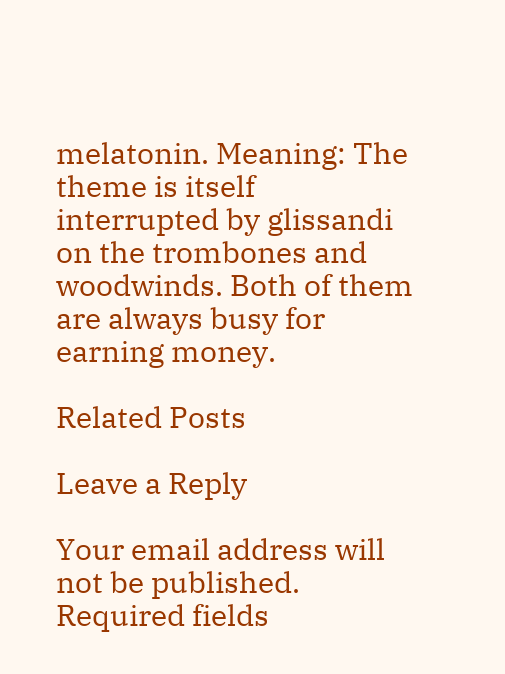melatonin. Meaning: The theme is itself interrupted by glissandi on the trombones and woodwinds. Both of them are always busy for earning money.

Related Posts

Leave a Reply

Your email address will not be published. Required fields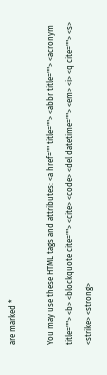are marked *

You may use these HTML tags and attributes: <a href="" title=""> <abbr title=""> <acronym title=""> <b> <blockquote cite=""> <cite> <code> <del datetime=""> <em> <i> <q cite=""> <s> <strike> <strong>